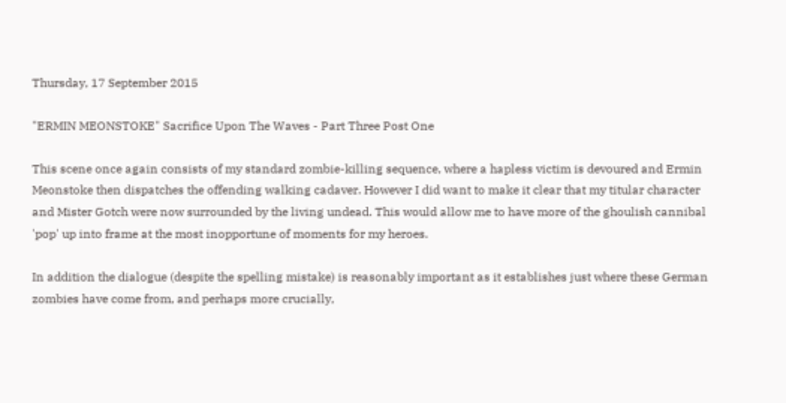Thursday, 17 September 2015

"ERMIN MEONSTOKE" Sacrifice Upon The Waves - Part Three Post One

This scene once again consists of my standard zombie-killing sequence, where a hapless victim is devoured and Ermin Meonstoke then dispatches the offending walking cadaver. However I did want to make it clear that my titular character and Mister Gotch were now surrounded by the living undead. This would allow me to have more of the ghoulish cannibal 'pop' up into frame at the most inopportune of moments for my heroes.

In addition the dialogue (despite the spelling mistake) is reasonably important as it establishes just where these German zombies have come from, and perhaps more crucially,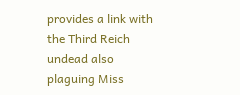provides a link with the Third Reich undead also plaguing Miss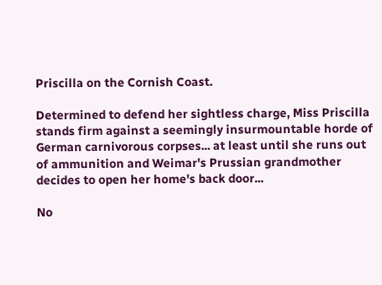Priscilla on the Cornish Coast.

Determined to defend her sightless charge, Miss Priscilla stands firm against a seemingly insurmountable horde of German carnivorous corpses... at least until she runs out of ammunition and Weimar's Prussian grandmother decides to open her home's back door...

No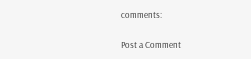comments:

Post a Comment